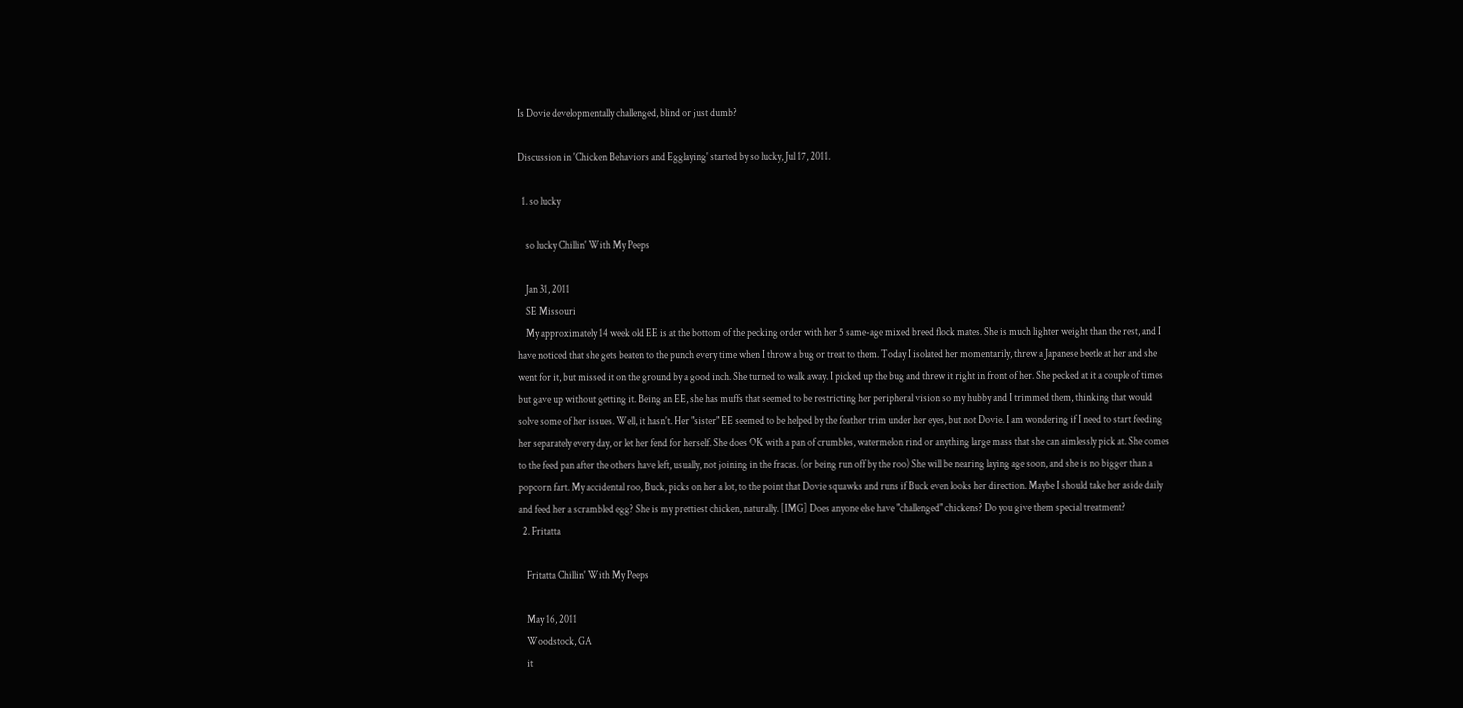Is Dovie developmentally challenged, blind or just dumb?

Discussion in 'Chicken Behaviors and Egglaying' started by so lucky, Jul 17, 2011.

  1. so lucky

    so lucky Chillin' With My Peeps

    Jan 31, 2011
    SE Missouri
    My approximately 14 week old EE is at the bottom of the pecking order with her 5 same-age mixed breed flock mates. She is much lighter weight than the rest, and I have noticed that she gets beaten to the punch every time when I throw a bug or treat to them. Today I isolated her momentarily, threw a Japanese beetle at her and she went for it, but missed it on the ground by a good inch. She turned to walk away. I picked up the bug and threw it right in front of her. She pecked at it a couple of times but gave up without getting it. Being an EE, she has muffs that seemed to be restricting her peripheral vision so my hubby and I trimmed them, thinking that would solve some of her issues. Well, it hasn't. Her "sister" EE seemed to be helped by the feather trim under her eyes, but not Dovie. I am wondering if I need to start feeding her separately every day, or let her fend for herself. She does OK with a pan of crumbles, watermelon rind or anything large mass that she can aimlessly pick at. She comes to the feed pan after the others have left, usually, not joining in the fracas. (or being run off by the roo) She will be nearing laying age soon, and she is no bigger than a popcorn fart. My accidental roo, Buck, picks on her a lot, to the point that Dovie squawks and runs if Buck even looks her direction. Maybe I should take her aside daily and feed her a scrambled egg? She is my prettiest chicken, naturally. [IMG] Does anyone else have "challenged" chickens? Do you give them special treatment?
  2. Fritatta

    Fritatta Chillin' With My Peeps

    May 16, 2011
    Woodstock, GA
    it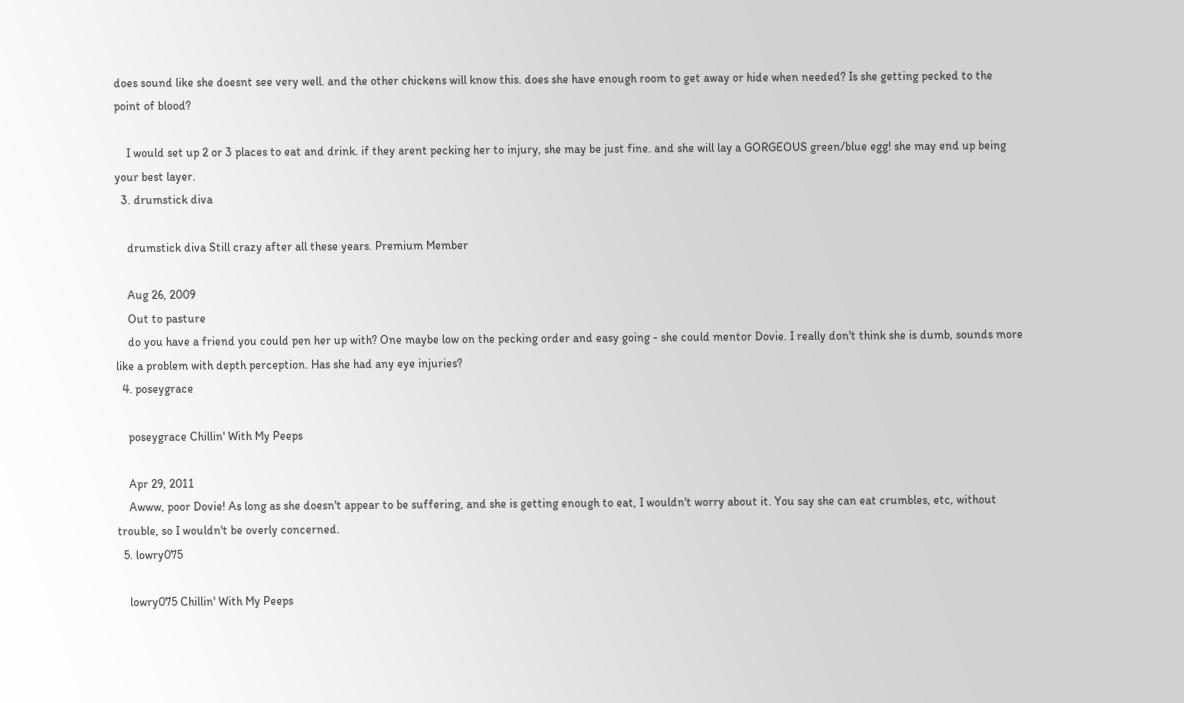does sound like she doesnt see very well. and the other chickens will know this. does she have enough room to get away or hide when needed? Is she getting pecked to the point of blood?

    I would set up 2 or 3 places to eat and drink. if they arent pecking her to injury, she may be just fine. and she will lay a GORGEOUS green/blue egg! she may end up being your best layer.
  3. drumstick diva

    drumstick diva Still crazy after all these years. Premium Member

    Aug 26, 2009
    Out to pasture
    do you have a friend you could pen her up with? One maybe low on the pecking order and easy going - she could mentor Dovie. I really don't think she is dumb, sounds more like a problem with depth perception. Has she had any eye injuries?
  4. poseygrace

    poseygrace Chillin' With My Peeps

    Apr 29, 2011
    Awww, poor Dovie! As long as she doesn't appear to be suffering, and she is getting enough to eat, I wouldn't worry about it. You say she can eat crumbles, etc, without trouble, so I wouldn't be overly concerned.
  5. lowry075

    lowry075 Chillin' With My Peeps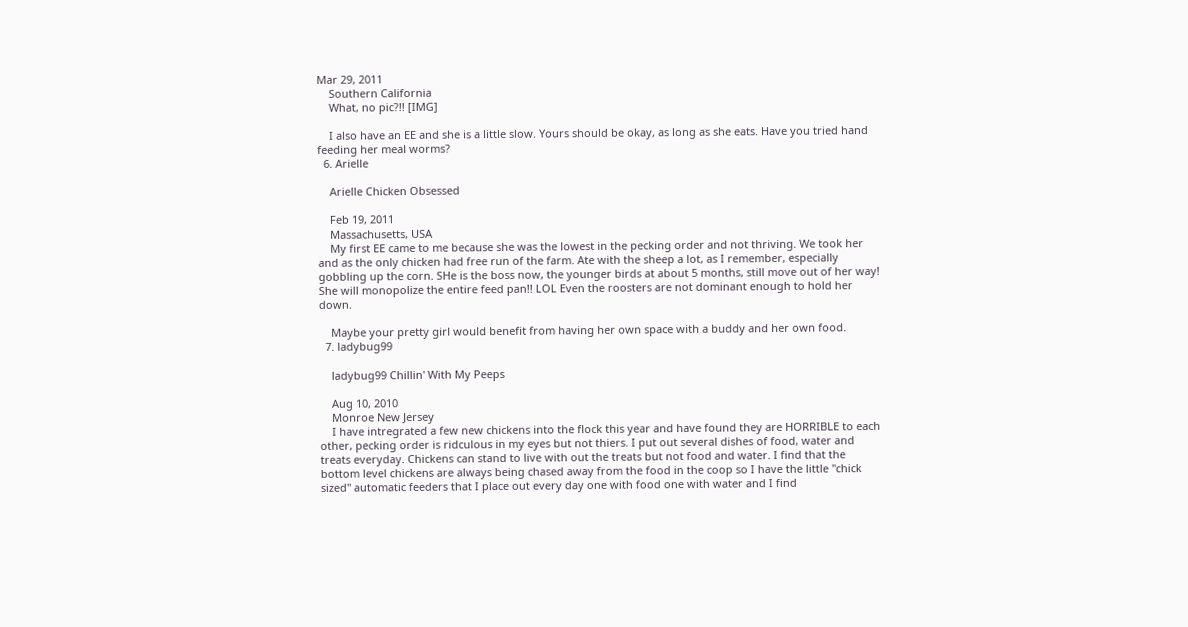Mar 29, 2011
    Southern California
    What, no pic?!! [IMG]

    I also have an EE and she is a little slow. Yours should be okay, as long as she eats. Have you tried hand feeding her meal worms?
  6. Arielle

    Arielle Chicken Obsessed

    Feb 19, 2011
    Massachusetts, USA
    My first EE came to me because she was the lowest in the pecking order and not thriving. We took her and as the only chicken had free run of the farm. Ate with the sheep a lot, as I remember, especially gobbling up the corn. SHe is the boss now, the younger birds at about 5 months, still move out of her way! She will monopolize the entire feed pan!! LOL Even the roosters are not dominant enough to hold her down.

    Maybe your pretty girl would benefit from having her own space with a buddy and her own food.
  7. ladybug99

    ladybug99 Chillin' With My Peeps

    Aug 10, 2010
    Monroe New Jersey
    I have intregrated a few new chickens into the flock this year and have found they are HORRIBLE to each other, pecking order is ridculous in my eyes but not thiers. I put out several dishes of food, water and treats everyday. Chickens can stand to live with out the treats but not food and water. I find that the bottom level chickens are always being chased away from the food in the coop so I have the little "chick sized" automatic feeders that I place out every day one with food one with water and I find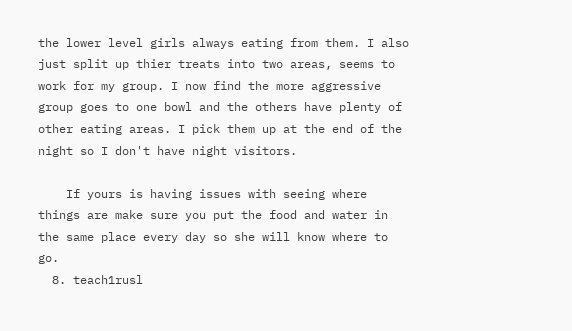the lower level girls always eating from them. I also just split up thier treats into two areas, seems to work for my group. I now find the more aggressive group goes to one bowl and the others have plenty of other eating areas. I pick them up at the end of the night so I don't have night visitors.

    If yours is having issues with seeing where things are make sure you put the food and water in the same place every day so she will know where to go.
  8. teach1rusl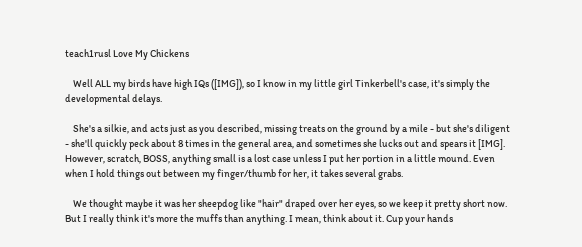teach1rusl Love My Chickens

    Well ALL my birds have high IQs ([IMG]), so I know in my little girl Tinkerbell's case, it's simply the developmental delays.

    She's a silkie, and acts just as you described, missing treats on the ground by a mile - but she's diligent - she'll quickly peck about 8 times in the general area, and sometimes she lucks out and spears it [IMG]. However, scratch, BOSS, anything small is a lost case unless I put her portion in a little mound. Even when I hold things out between my finger/thumb for her, it takes several grabs.

    We thought maybe it was her sheepdog like "hair" draped over her eyes, so we keep it pretty short now. But I really think it's more the muffs than anything. I mean, think about it. Cup your hands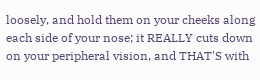loosely, and hold them on your cheeks along each side of your nose; it REALLY cuts down on your peripheral vision, and THAT'S with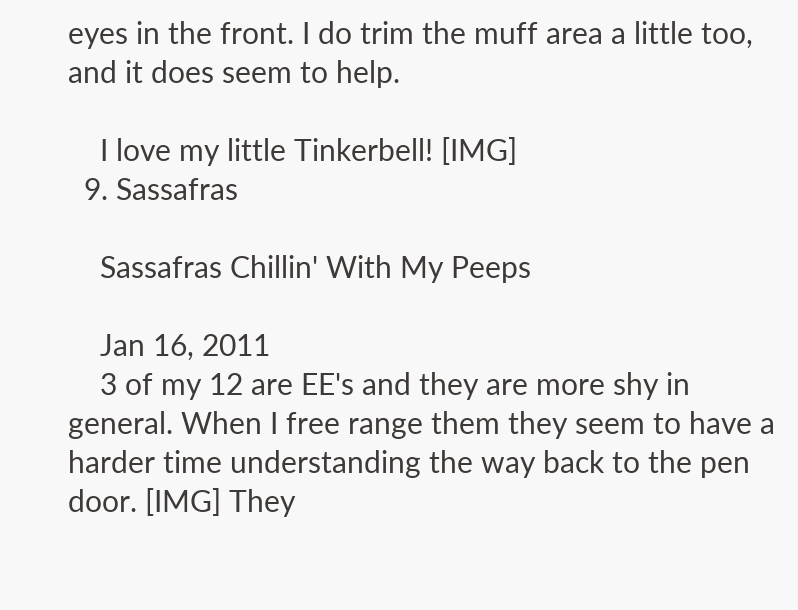eyes in the front. I do trim the muff area a little too, and it does seem to help.

    I love my little Tinkerbell! [IMG]
  9. Sassafras

    Sassafras Chillin' With My Peeps

    Jan 16, 2011
    3 of my 12 are EE's and they are more shy in general. When I free range them they seem to have a harder time understanding the way back to the pen door. [IMG] They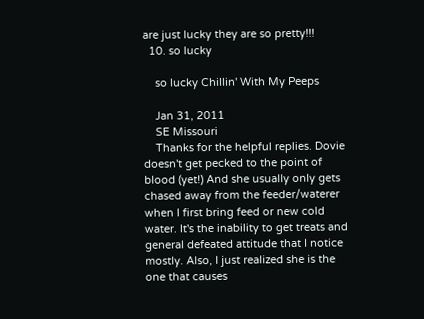are just lucky they are so pretty!!!
  10. so lucky

    so lucky Chillin' With My Peeps

    Jan 31, 2011
    SE Missouri
    Thanks for the helpful replies. Dovie doesn't get pecked to the point of blood (yet!) And she usually only gets chased away from the feeder/waterer when I first bring feed or new cold water. It's the inability to get treats and general defeated attitude that I notice mostly. Also, I just realized she is the one that causes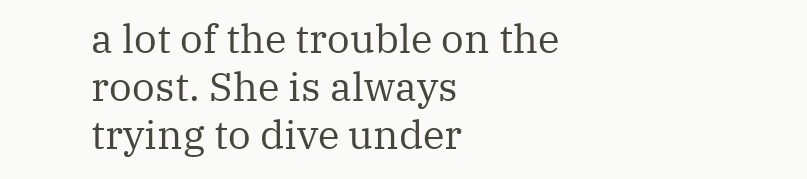a lot of the trouble on the roost. She is always trying to dive under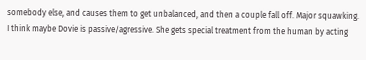somebody else, and causes them to get unbalanced, and then a couple fall off. Major squawking. I think maybe Dovie is passive/agressive. She gets special treatment from the human by acting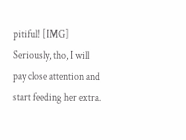pitiful! [IMG] Seriously, tho, I will pay close attention and start feeding her extra.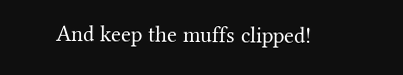And keep the muffs clipped!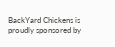BackYard Chickens is proudly sponsored by